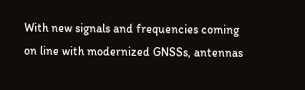With new signals and frequencies coming on line with modernized GNSSs, antennas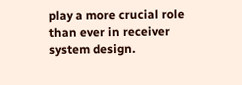play a more crucial role than ever in receiver system design.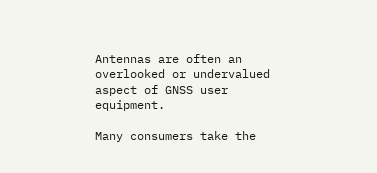Antennas are often an overlooked or undervalued aspect of GNSS user equipment.

Many consumers take the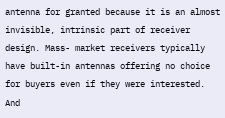antenna for granted because it is an almost invisible, intrinsic part of receiver design. Mass- market receivers typically have built-in antennas offering no choice for buyers even if they were interested. And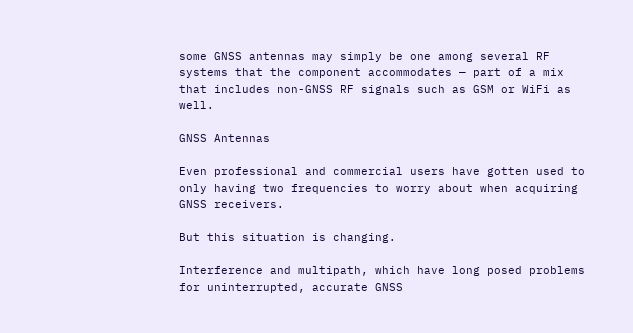some GNSS antennas may simply be one among several RF systems that the component accommodates — part of a mix that includes non-GNSS RF signals such as GSM or WiFi as well.

GNSS Antennas

Even professional and commercial users have gotten used to only having two frequencies to worry about when acquiring GNSS receivers.

But this situation is changing.

Interference and multipath, which have long posed problems for uninterrupted, accurate GNSS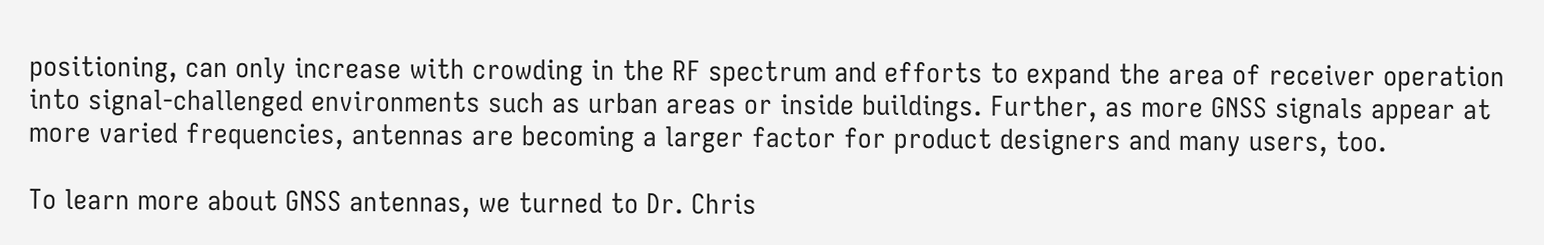positioning, can only increase with crowding in the RF spectrum and efforts to expand the area of receiver operation into signal-challenged environments such as urban areas or inside buildings. Further, as more GNSS signals appear at more varied frequencies, antennas are becoming a larger factor for product designers and many users, too.

To learn more about GNSS antennas, we turned to Dr. Chris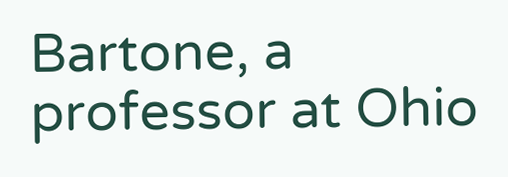Bartone, a professor at Ohio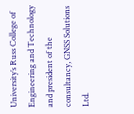University’s Russ College of Engineering and Technology and president of the consultancy, GNSS Solutions Ltd.